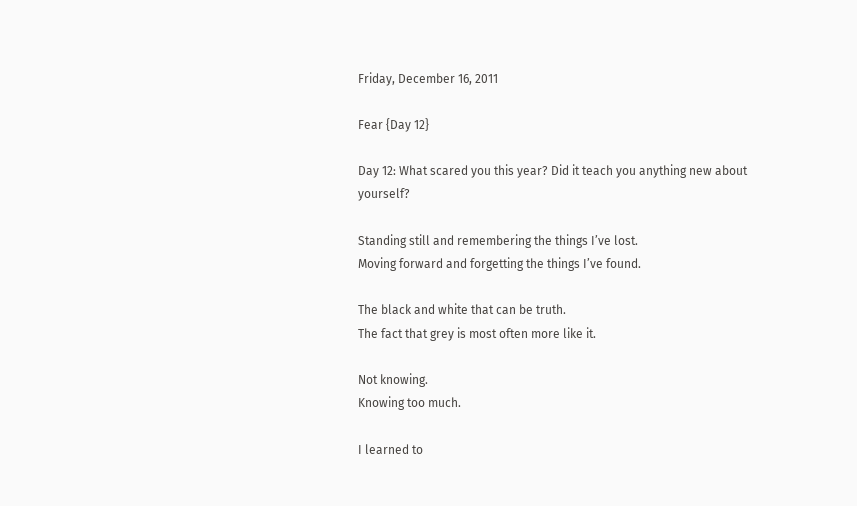Friday, December 16, 2011

Fear {Day 12}

Day 12: What scared you this year? Did it teach you anything new about yourself?

Standing still and remembering the things I’ve lost.
Moving forward and forgetting the things I’ve found.

The black and white that can be truth.
The fact that grey is most often more like it.

Not knowing.
Knowing too much.

I learned to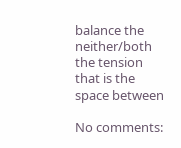balance the neither/both
the tension that is the space between

No comments: